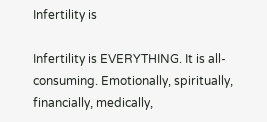Infertility is

Infertility is EVERYTHING. It is all-consuming. Emotionally, spiritually, financially, medically,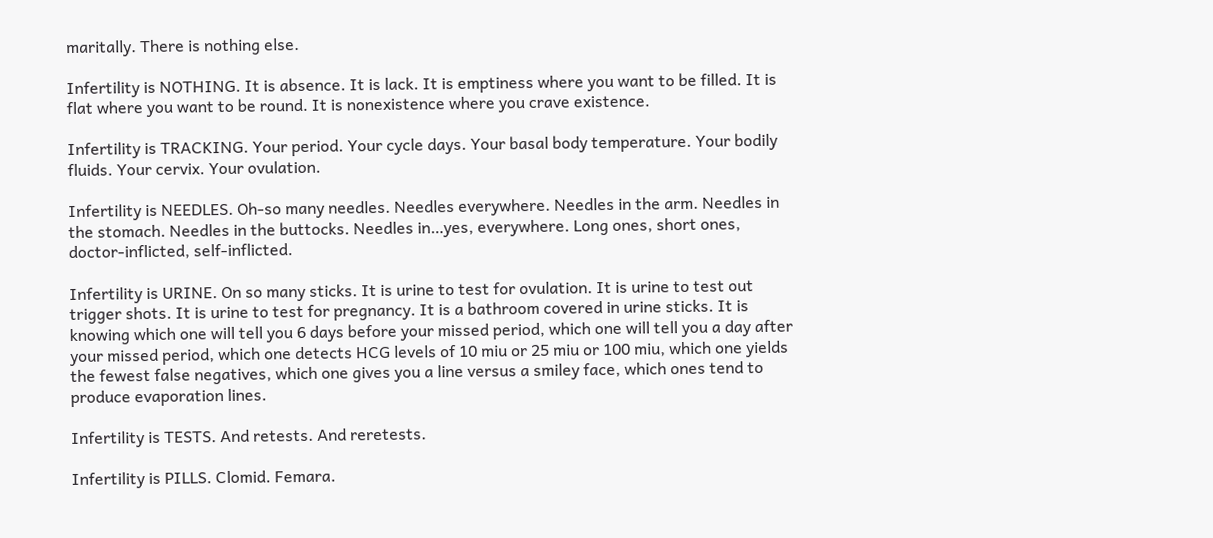maritally. There is nothing else.

Infertility is NOTHING. It is absence. It is lack. It is emptiness where you want to be filled. It is flat where you want to be round. It is nonexistence where you crave existence.

Infertility is TRACKING. Your period. Your cycle days. Your basal body temperature. Your bodily fluids. Your cervix. Your ovulation.

Infertility is NEEDLES. Oh-so many needles. Needles everywhere. Needles in the arm. Needles in the stomach. Needles in the buttocks. Needles in…yes, everywhere. Long ones, short ones, doctor-inflicted, self-inflicted.

Infertility is URINE. On so many sticks. It is urine to test for ovulation. It is urine to test out trigger shots. It is urine to test for pregnancy. It is a bathroom covered in urine sticks. It is knowing which one will tell you 6 days before your missed period, which one will tell you a day after your missed period, which one detects HCG levels of 10 miu or 25 miu or 100 miu, which one yields the fewest false negatives, which one gives you a line versus a smiley face, which ones tend to produce evaporation lines.

Infertility is TESTS. And retests. And reretests.

Infertility is PILLS. Clomid. Femara.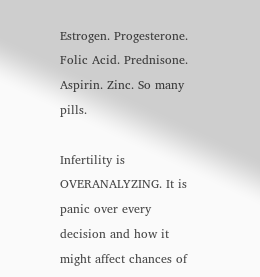Estrogen. Progesterone. Folic Acid. Prednisone. Aspirin. Zinc. So many pills.

Infertility is OVERANALYZING. It is panic over every decision and how it might affect chances of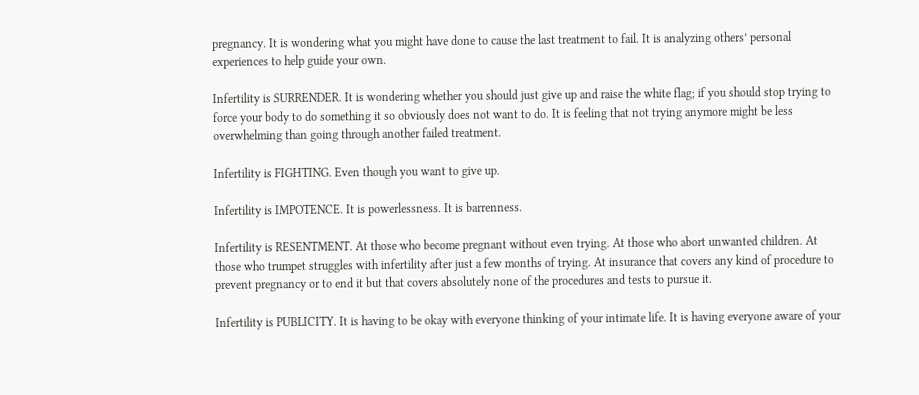pregnancy. It is wondering what you might have done to cause the last treatment to fail. It is analyzing others’ personal experiences to help guide your own.

Infertility is SURRENDER. It is wondering whether you should just give up and raise the white flag; if you should stop trying to force your body to do something it so obviously does not want to do. It is feeling that not trying anymore might be less overwhelming than going through another failed treatment.

Infertility is FIGHTING. Even though you want to give up.

Infertility is IMPOTENCE. It is powerlessness. It is barrenness.

Infertility is RESENTMENT. At those who become pregnant without even trying. At those who abort unwanted children. At those who trumpet struggles with infertility after just a few months of trying. At insurance that covers any kind of procedure to prevent pregnancy or to end it but that covers absolutely none of the procedures and tests to pursue it.

Infertility is PUBLICITY. It is having to be okay with everyone thinking of your intimate life. It is having everyone aware of your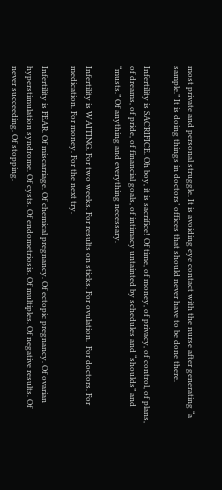most private and personal struggle. It is avoiding eye contact with the nurse after generating “a sample.” It is doing things in doctors’ offices that should never have to be done there.

Infertility is SACRIFICE. Oh boy, it is sacrifice! Of time, of money, of privacy, of control, of plans, of dreams, of pride, of financial goals, of intimacy untainted by schedules and “shoulds” and “musts.” Of anything and everything necessary.

Infertility is WAITING. For two weeks. For results on sticks. For ovulation.  For doctors. For medication. For money. For the next try.

Infertility is FEAR. Of miscarriage. Of chemical pregnancy. Of ectopic pregnancy. Of ovarian hyperstimulation syndrome. Of cysts. Of endometriosis. Of multiples. Of negative results. Of never succeeding. Of stopping.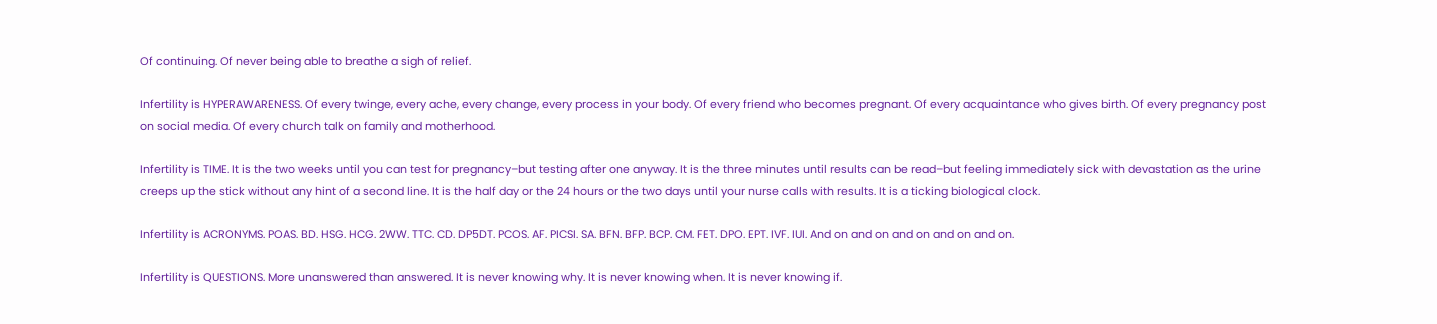Of continuing. Of never being able to breathe a sigh of relief.

Infertility is HYPERAWARENESS. Of every twinge, every ache, every change, every process in your body. Of every friend who becomes pregnant. Of every acquaintance who gives birth. Of every pregnancy post on social media. Of every church talk on family and motherhood.

Infertility is TIME. It is the two weeks until you can test for pregnancy–but testing after one anyway. It is the three minutes until results can be read–but feeling immediately sick with devastation as the urine creeps up the stick without any hint of a second line. It is the half day or the 24 hours or the two days until your nurse calls with results. It is a ticking biological clock.

Infertility is ACRONYMS. POAS. BD. HSG. HCG. 2WW. TTC. CD. DP5DT. PCOS. AF. PICSI. SA. BFN. BFP. BCP. CM. FET. DPO. EPT. IVF. IUI. And on and on and on and on and on.

Infertility is QUESTIONS. More unanswered than answered. It is never knowing why. It is never knowing when. It is never knowing if.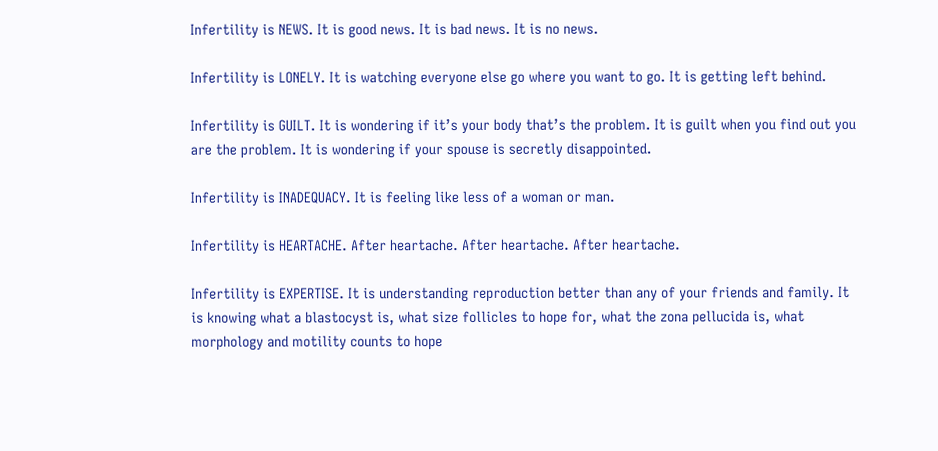Infertility is NEWS. It is good news. It is bad news. It is no news.

Infertility is LONELY. It is watching everyone else go where you want to go. It is getting left behind.

Infertility is GUILT. It is wondering if it’s your body that’s the problem. It is guilt when you find out you are the problem. It is wondering if your spouse is secretly disappointed.

Infertility is INADEQUACY. It is feeling like less of a woman or man.

Infertility is HEARTACHE. After heartache. After heartache. After heartache.

Infertility is EXPERTISE. It is understanding reproduction better than any of your friends and family. It is knowing what a blastocyst is, what size follicles to hope for, what the zona pellucida is, what morphology and motility counts to hope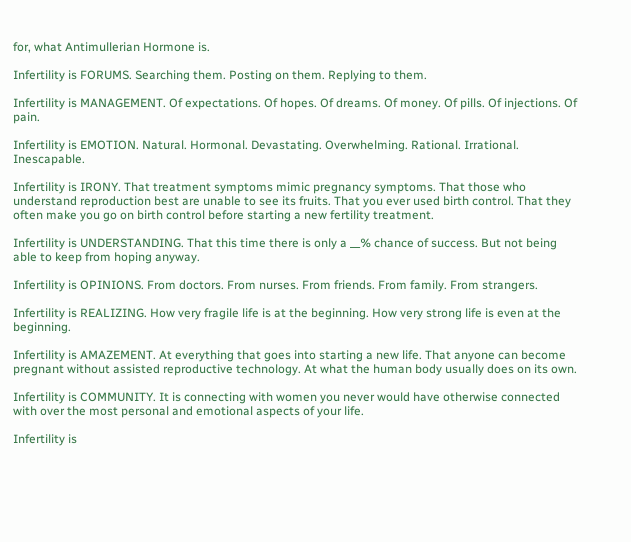for, what Antimullerian Hormone is.

Infertility is FORUMS. Searching them. Posting on them. Replying to them.

Infertility is MANAGEMENT. Of expectations. Of hopes. Of dreams. Of money. Of pills. Of injections. Of pain.

Infertility is EMOTION. Natural. Hormonal. Devastating. Overwhelming. Rational. Irrational. Inescapable.

Infertility is IRONY. That treatment symptoms mimic pregnancy symptoms. That those who understand reproduction best are unable to see its fruits. That you ever used birth control. That they often make you go on birth control before starting a new fertility treatment.

Infertility is UNDERSTANDING. That this time there is only a __% chance of success. But not being able to keep from hoping anyway.

Infertility is OPINIONS. From doctors. From nurses. From friends. From family. From strangers.

Infertility is REALIZING. How very fragile life is at the beginning. How very strong life is even at the beginning.

Infertility is AMAZEMENT. At everything that goes into starting a new life. That anyone can become pregnant without assisted reproductive technology. At what the human body usually does on its own.

Infertility is COMMUNITY. It is connecting with women you never would have otherwise connected with over the most personal and emotional aspects of your life.

Infertility is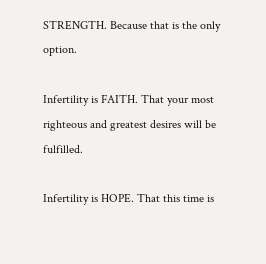STRENGTH. Because that is the only option.

Infertility is FAITH. That your most righteous and greatest desires will be fulfilled.

Infertility is HOPE. That this time is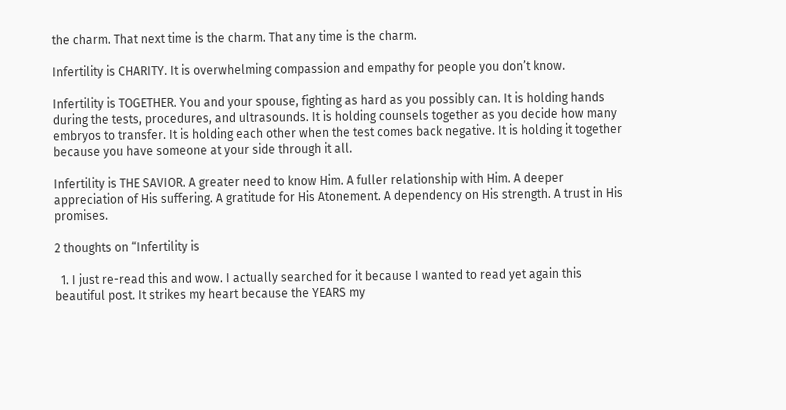the charm. That next time is the charm. That any time is the charm.

Infertility is CHARITY. It is overwhelming compassion and empathy for people you don’t know.

Infertility is TOGETHER. You and your spouse, fighting as hard as you possibly can. It is holding hands during the tests, procedures, and ultrasounds. It is holding counsels together as you decide how many embryos to transfer. It is holding each other when the test comes back negative. It is holding it together because you have someone at your side through it all.

Infertility is THE SAVIOR. A greater need to know Him. A fuller relationship with Him. A deeper appreciation of His suffering. A gratitude for His Atonement. A dependency on His strength. A trust in His promises.

2 thoughts on “Infertility is

  1. I just re-read this and wow. I actually searched for it because I wanted to read yet again this beautiful post. It strikes my heart because the YEARS my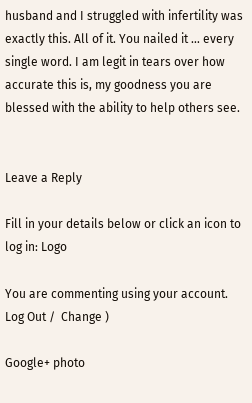husband and I struggled with infertility was exactly this. All of it. You nailed it … every single word. I am legit in tears over how accurate this is, my goodness you are blessed with the ability to help others see.


Leave a Reply

Fill in your details below or click an icon to log in: Logo

You are commenting using your account. Log Out /  Change )

Google+ photo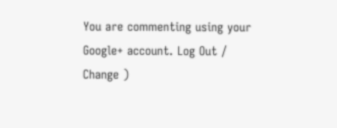You are commenting using your Google+ account. Log Out /  Change )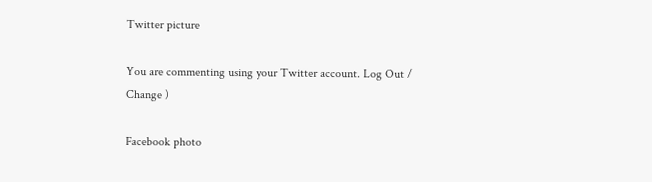Twitter picture

You are commenting using your Twitter account. Log Out /  Change )

Facebook photo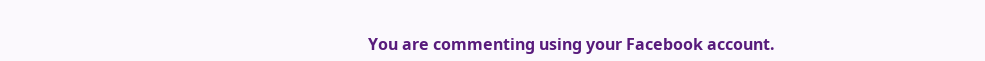You are commenting using your Facebook account.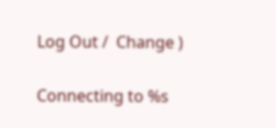Log Out /  Change )


Connecting to %s